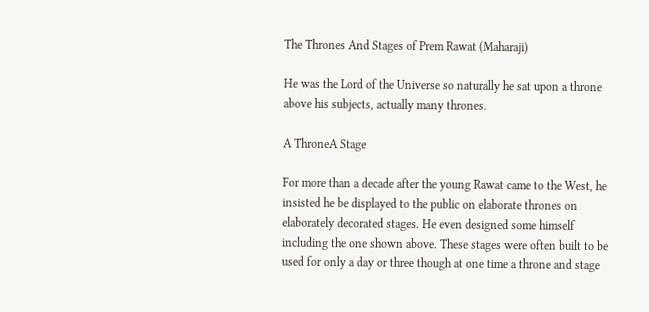The Thrones And Stages of Prem Rawat (Maharaji)

He was the Lord of the Universe so naturally he sat upon a throne above his subjects, actually many thrones.

A ThroneA Stage

For more than a decade after the young Rawat came to the West, he insisted he be displayed to the public on elaborate thrones on elaborately decorated stages. He even designed some himself including the one shown above. These stages were often built to be used for only a day or three though at one time a throne and stage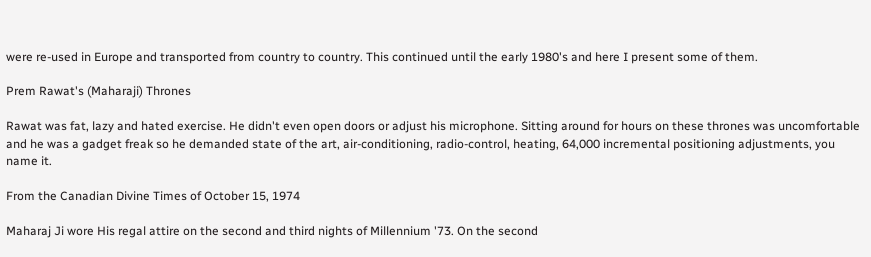were re-used in Europe and transported from country to country. This continued until the early 1980's and here I present some of them.

Prem Rawat's (Maharaji) Thrones

Rawat was fat, lazy and hated exercise. He didn't even open doors or adjust his microphone. Sitting around for hours on these thrones was uncomfortable and he was a gadget freak so he demanded state of the art, air-conditioning, radio-control, heating, 64,000 incremental positioning adjustments, you name it.

From the Canadian Divine Times of October 15, 1974

Maharaj Ji wore His regal attire on the second and third nights of Millennium '73. On the second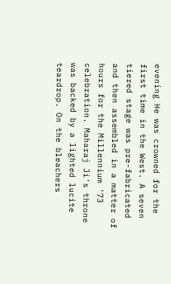evening He was crowned for the first time in the West. A seven tiered stage was pre-fabricated and then assembled in a matter of hours for the Millennium '73 celebration. Maharaj Ji's throne was backed by a lighted lucite teardrop. On the bleachers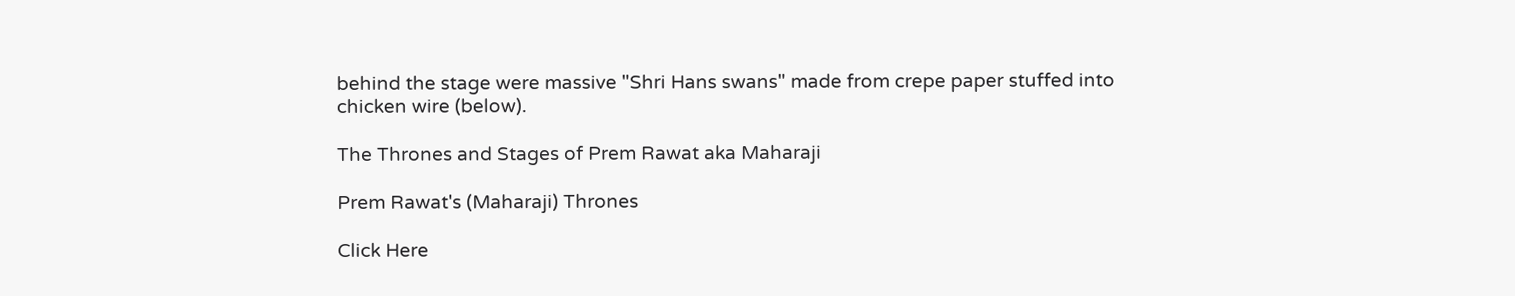behind the stage were massive "Shri Hans swans" made from crepe paper stuffed into chicken wire (below).

The Thrones and Stages of Prem Rawat aka Maharaji

Prem Rawat's (Maharaji) Thrones

Click Here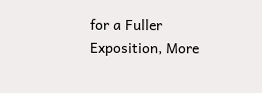for a Fuller Exposition, More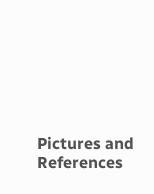Pictures and References